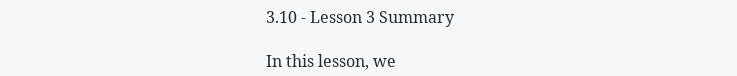3.10 - Lesson 3 Summary

In this lesson, we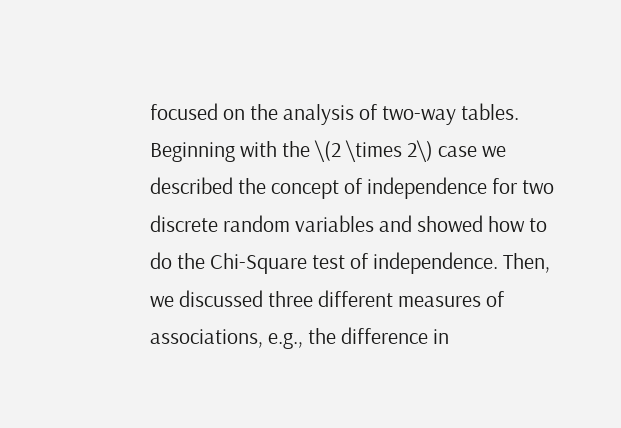focused on the analysis of two-way tables. Beginning with the \(2 \times 2\) case we described the concept of independence for two discrete random variables and showed how to do the Chi-Square test of independence. Then, we discussed three different measures of associations, e.g., the difference in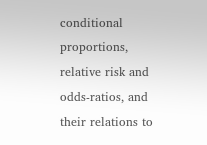conditional proportions, relative risk and odds-ratios, and their relations to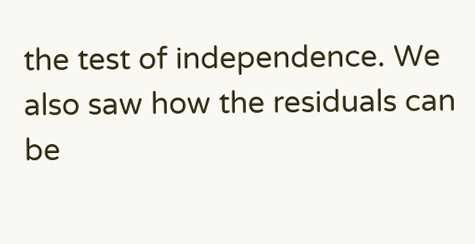the test of independence. We also saw how the residuals can be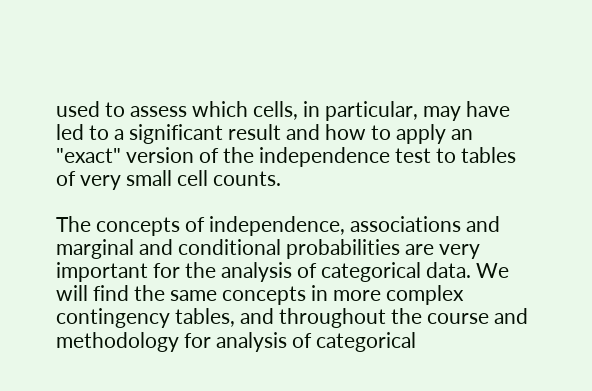used to assess which cells, in particular, may have led to a significant result and how to apply an "exact" version of the independence test to tables of very small cell counts.

The concepts of independence, associations and marginal and conditional probabilities are very important for the analysis of categorical data. We will find the same concepts in more complex contingency tables, and throughout the course and methodology for analysis of categorical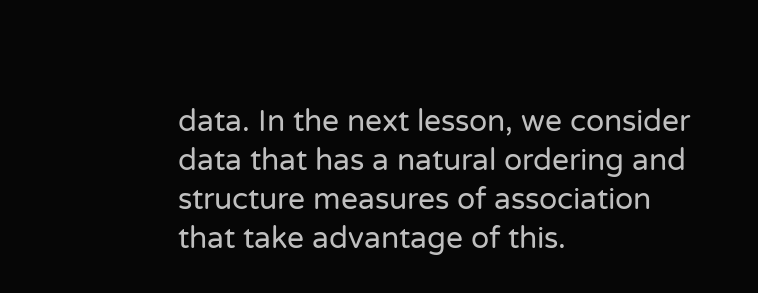data. In the next lesson, we consider data that has a natural ordering and structure measures of association that take advantage of this.